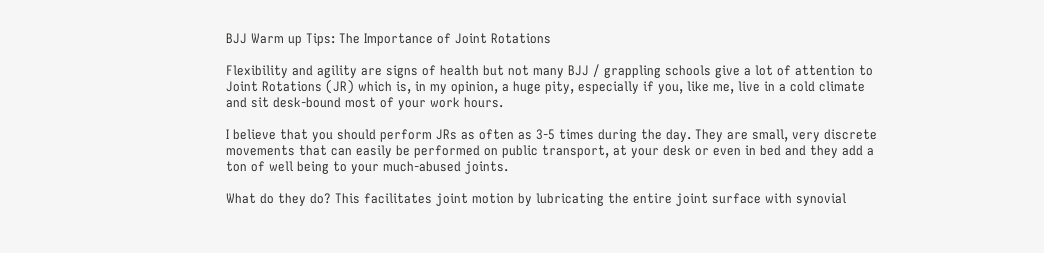BJJ Warm up Tips: The Importance of Joint Rotations

Flexibility and agility are signs of health but not many BJJ / grappling schools give a lot of attention to Joint Rotations (JR) which is, in my opinion, a huge pity, especially if you, like me, live in a cold climate and sit desk-bound most of your work hours.

I believe that you should perform JRs as often as 3-5 times during the day. They are small, very discrete movements that can easily be performed on public transport, at your desk or even in bed and they add a ton of well being to your much-abused joints.

What do they do? This facilitates joint motion by lubricating the entire joint surface with synovial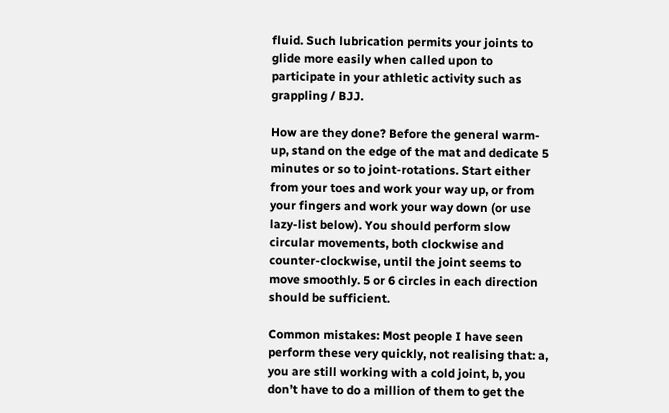fluid. Such lubrication permits your joints to glide more easily when called upon to participate in your athletic activity such as grappling / BJJ.

How are they done? Before the general warm-up, stand on the edge of the mat and dedicate 5 minutes or so to joint-rotations. Start either from your toes and work your way up, or from your fingers and work your way down (or use lazy-list below). You should perform slow circular movements, both clockwise and counter-clockwise, until the joint seems to move smoothly. 5 or 6 circles in each direction should be sufficient.

Common mistakes: Most people I have seen perform these very quickly, not realising that: a, you are still working with a cold joint, b, you don’t have to do a million of them to get the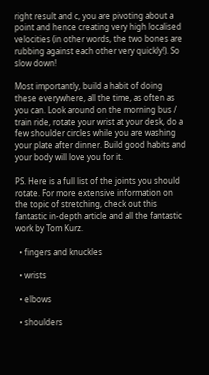right result and c, you are pivoting about a point and hence creating very high localised velocities (in other words, the two bones are rubbing against each other very quickly!). So slow down!

Most importantly, build a habit of doing these everywhere, all the time, as often as you can. Look around on the morning bus / train ride, rotate your wrist at your desk, do a few shoulder circles while you are washing your plate after dinner. Build good habits and your body will love you for it.

PS. Here is a full list of the joints you should rotate. For more extensive information on the topic of stretching, check out this fantastic in-depth article and all the fantastic work by Tom Kurz.

  • fingers and knuckles

  • wrists

  • elbows

  • shoulders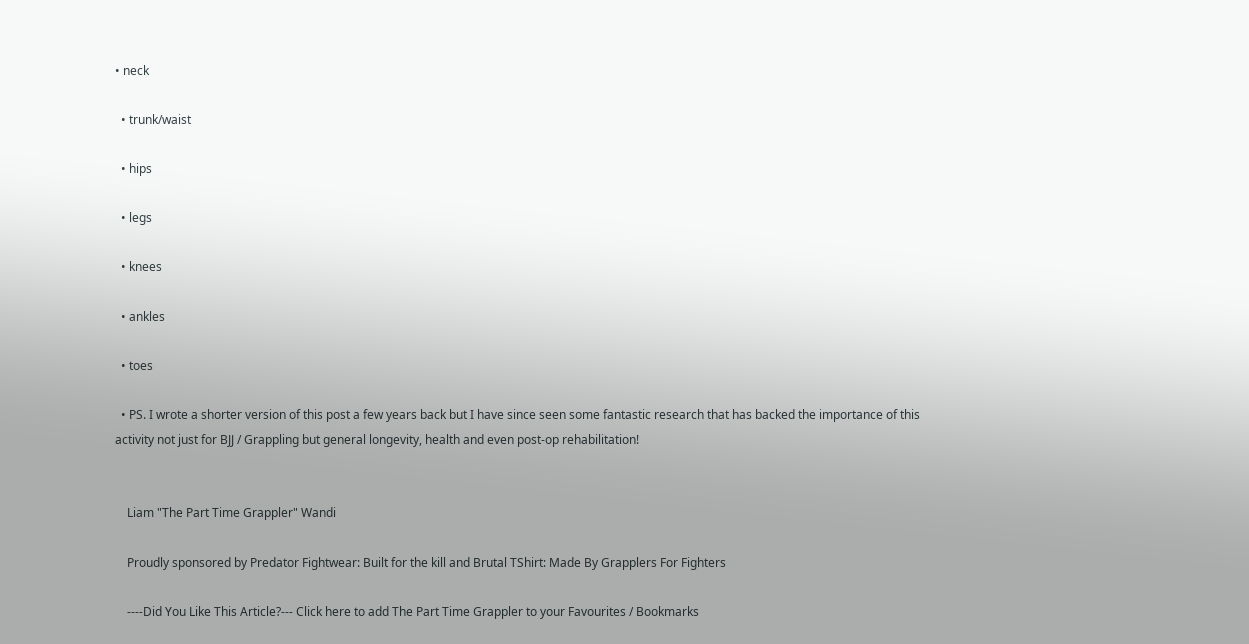• neck

  • trunk/waist

  • hips

  • legs

  • knees

  • ankles

  • toes

  • PS. I wrote a shorter version of this post a few years back but I have since seen some fantastic research that has backed the importance of this activity not just for BJJ / Grappling but general longevity, health and even post-op rehabilitation!


    Liam "The Part Time Grappler" Wandi

    Proudly sponsored by Predator Fightwear: Built for the kill and Brutal TShirt: Made By Grapplers For Fighters

    ----Did You Like This Article?--- Click here to add The Part Time Grappler to your Favourites / Bookmarks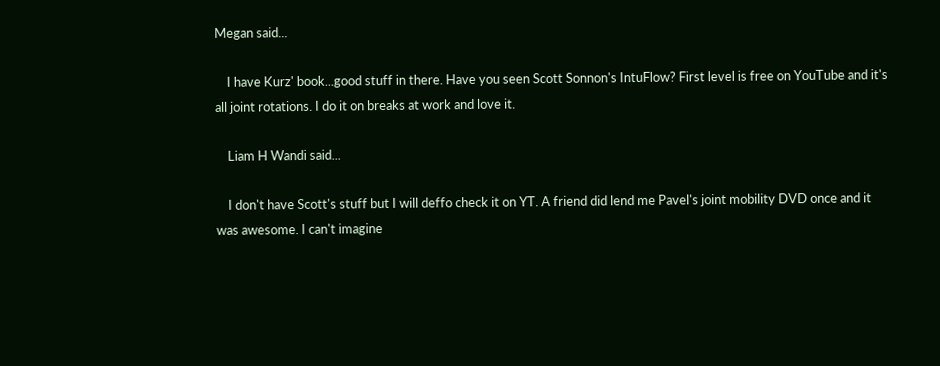Megan said...

    I have Kurz' book...good stuff in there. Have you seen Scott Sonnon's IntuFlow? First level is free on YouTube and it's all joint rotations. I do it on breaks at work and love it.

    Liam H Wandi said...

    I don't have Scott's stuff but I will deffo check it on YT. A friend did lend me Pavel's joint mobility DVD once and it was awesome. I can't imagine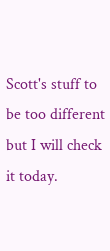Scott's stuff to be too different but I will check it today.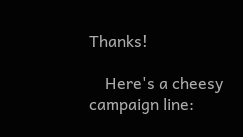Thanks!

    Here's a cheesy campaign line: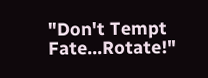"Don't Tempt Fate...Rotate!"